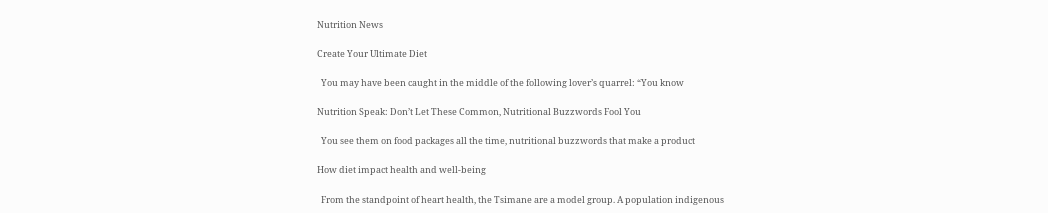Nutrition News

Create Your Ultimate Diet

  You may have been caught in the middle of the following lover’s quarrel: “You know

Nutrition Speak: Don’t Let These Common, Nutritional Buzzwords Fool You

  You see them on food packages all the time, nutritional buzzwords that make a product

How diet impact health and well-being

  From the standpoint of heart health, the Tsimane are a model group. A population indigenous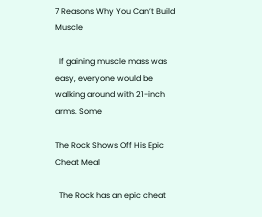7 Reasons Why You Can’t Build Muscle

  If gaining muscle mass was easy, everyone would be walking around with 21-inch arms. Some

The Rock Shows Off His Epic Cheat Meal

  The Rock has an epic cheat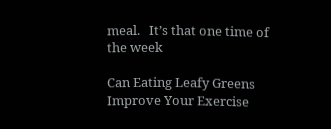meal.   It’s that one time of the week

Can Eating Leafy Greens Improve Your Exercise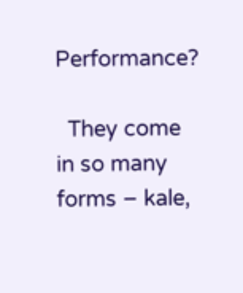Performance?

  They come in so many forms – kale,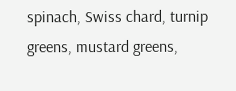spinach, Swiss chard, turnip greens, mustard greens,